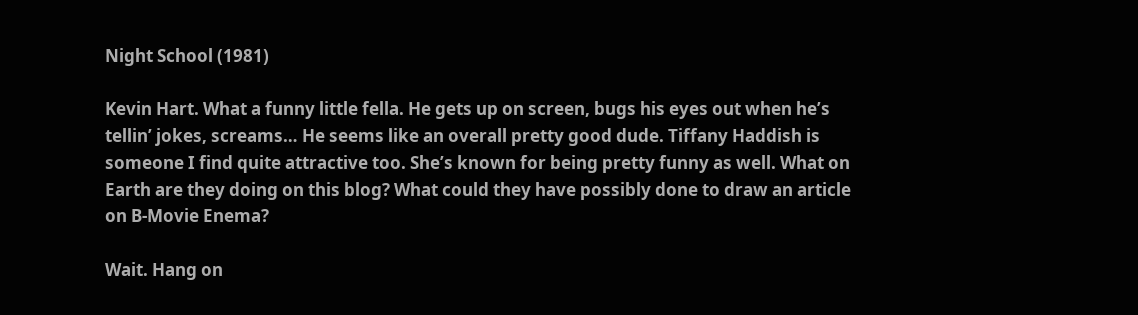Night School (1981)

Kevin Hart. What a funny little fella. He gets up on screen, bugs his eyes out when he’s tellin’ jokes, screams… He seems like an overall pretty good dude. Tiffany Haddish is someone I find quite attractive too. She’s known for being pretty funny as well. What on Earth are they doing on this blog? What could they have possibly done to draw an article on B-Movie Enema?

Wait. Hang on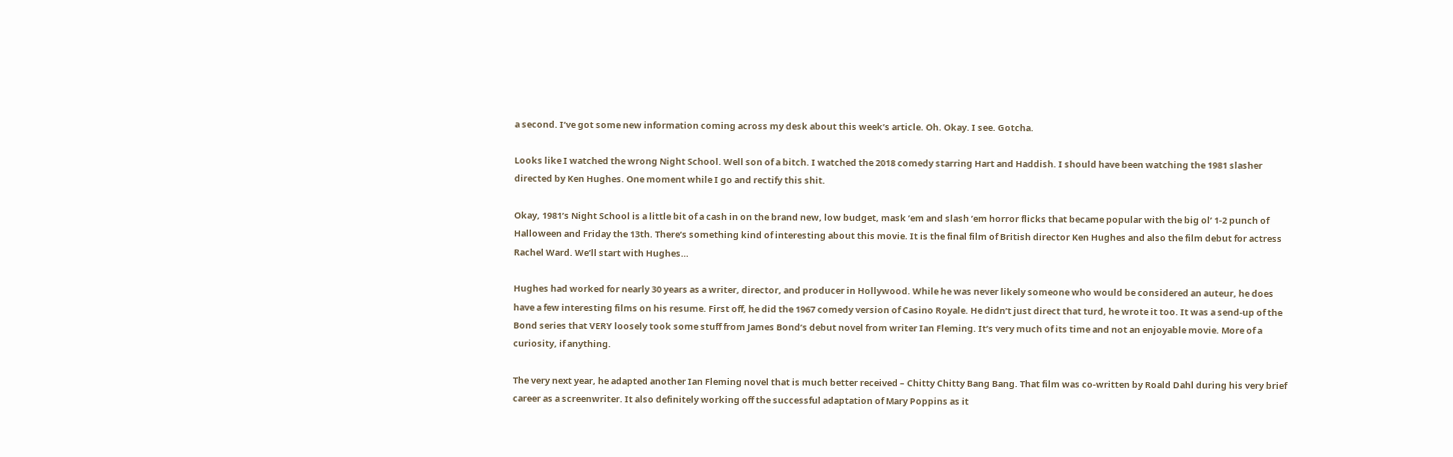a second. I’ve got some new information coming across my desk about this week’s article. Oh. Okay. I see. Gotcha.

Looks like I watched the wrong Night School. Well son of a bitch. I watched the 2018 comedy starring Hart and Haddish. I should have been watching the 1981 slasher directed by Ken Hughes. One moment while I go and rectify this shit.

Okay, 1981’s Night School is a little bit of a cash in on the brand new, low budget, mask ’em and slash ’em horror flicks that became popular with the big ol’ 1-2 punch of Halloween and Friday the 13th. There’s something kind of interesting about this movie. It is the final film of British director Ken Hughes and also the film debut for actress Rachel Ward. We’ll start with Hughes…

Hughes had worked for nearly 30 years as a writer, director, and producer in Hollywood. While he was never likely someone who would be considered an auteur, he does have a few interesting films on his resume. First off, he did the 1967 comedy version of Casino Royale. He didn’t just direct that turd, he wrote it too. It was a send-up of the Bond series that VERY loosely took some stuff from James Bond’s debut novel from writer Ian Fleming. It’s very much of its time and not an enjoyable movie. More of a curiosity, if anything.

The very next year, he adapted another Ian Fleming novel that is much better received – Chitty Chitty Bang Bang. That film was co-written by Roald Dahl during his very brief career as a screenwriter. It also definitely working off the successful adaptation of Mary Poppins as it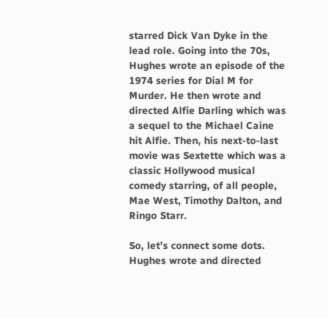starred Dick Van Dyke in the lead role. Going into the 70s, Hughes wrote an episode of the 1974 series for Dial M for Murder. He then wrote and directed Alfie Darling which was a sequel to the Michael Caine hit Alfie. Then, his next-to-last movie was Sextette which was a classic Hollywood musical comedy starring, of all people, Mae West, Timothy Dalton, and Ringo Starr.

So, let’s connect some dots. Hughes wrote and directed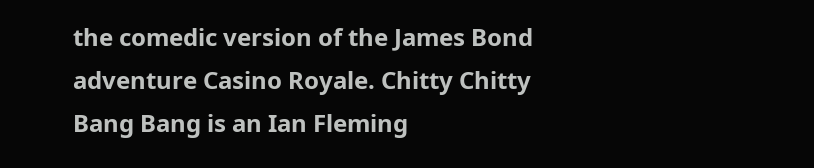the comedic version of the James Bond adventure Casino Royale. Chitty Chitty Bang Bang is an Ian Fleming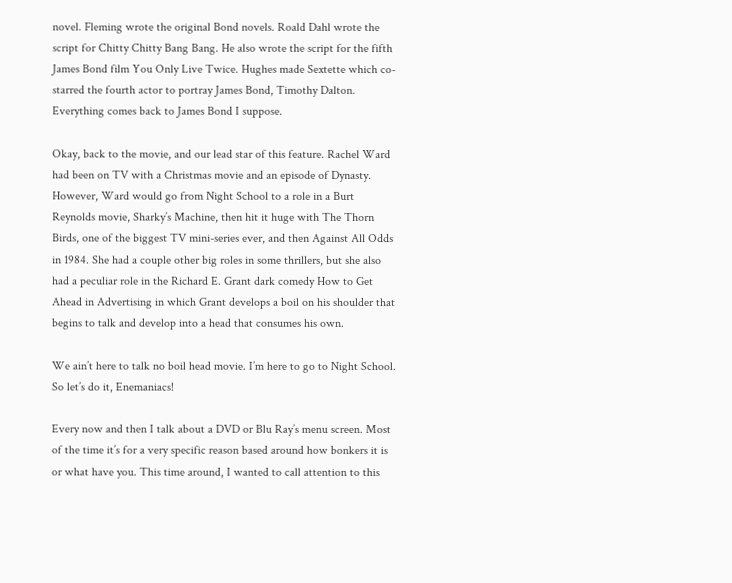novel. Fleming wrote the original Bond novels. Roald Dahl wrote the script for Chitty Chitty Bang Bang. He also wrote the script for the fifth James Bond film You Only Live Twice. Hughes made Sextette which co-starred the fourth actor to portray James Bond, Timothy Dalton. Everything comes back to James Bond I suppose.

Okay, back to the movie, and our lead star of this feature. Rachel Ward had been on TV with a Christmas movie and an episode of Dynasty. However, Ward would go from Night School to a role in a Burt Reynolds movie, Sharky’s Machine, then hit it huge with The Thorn Birds, one of the biggest TV mini-series ever, and then Against All Odds in 1984. She had a couple other big roles in some thrillers, but she also had a peculiar role in the Richard E. Grant dark comedy How to Get Ahead in Advertising in which Grant develops a boil on his shoulder that begins to talk and develop into a head that consumes his own.

We ain’t here to talk no boil head movie. I’m here to go to Night School. So let’s do it, Enemaniacs!

Every now and then I talk about a DVD or Blu Ray’s menu screen. Most of the time it’s for a very specific reason based around how bonkers it is or what have you. This time around, I wanted to call attention to this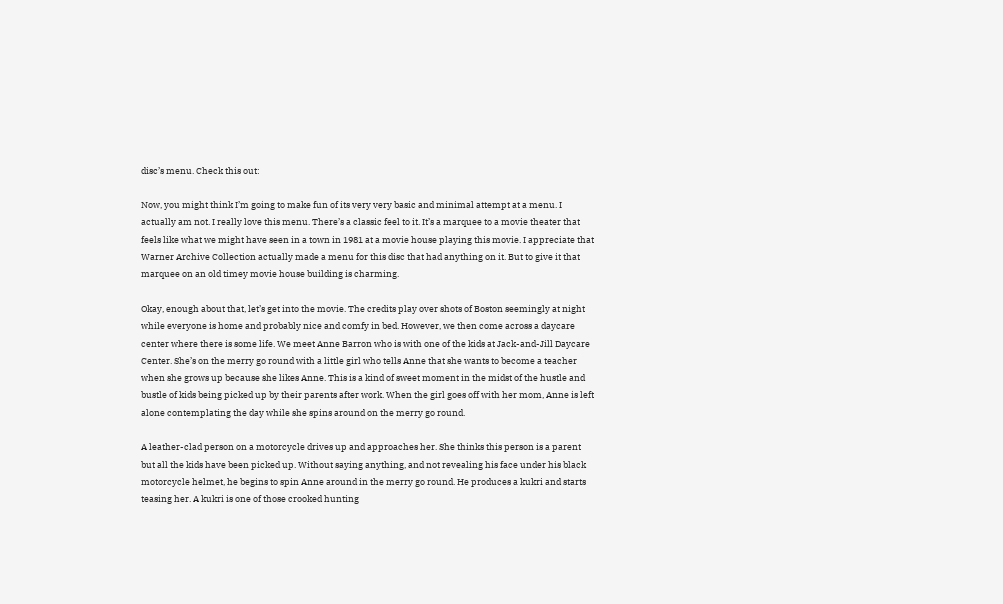disc’s menu. Check this out:

Now, you might think I’m going to make fun of its very very basic and minimal attempt at a menu. I actually am not. I really love this menu. There’s a classic feel to it. It’s a marquee to a movie theater that feels like what we might have seen in a town in 1981 at a movie house playing this movie. I appreciate that Warner Archive Collection actually made a menu for this disc that had anything on it. But to give it that marquee on an old timey movie house building is charming.

Okay, enough about that, let’s get into the movie. The credits play over shots of Boston seemingly at night while everyone is home and probably nice and comfy in bed. However, we then come across a daycare center where there is some life. We meet Anne Barron who is with one of the kids at Jack-and-Jill Daycare Center. She’s on the merry go round with a little girl who tells Anne that she wants to become a teacher when she grows up because she likes Anne. This is a kind of sweet moment in the midst of the hustle and bustle of kids being picked up by their parents after work. When the girl goes off with her mom, Anne is left alone contemplating the day while she spins around on the merry go round.

A leather-clad person on a motorcycle drives up and approaches her. She thinks this person is a parent but all the kids have been picked up. Without saying anything, and not revealing his face under his black motorcycle helmet, he begins to spin Anne around in the merry go round. He produces a kukri and starts teasing her. A kukri is one of those crooked hunting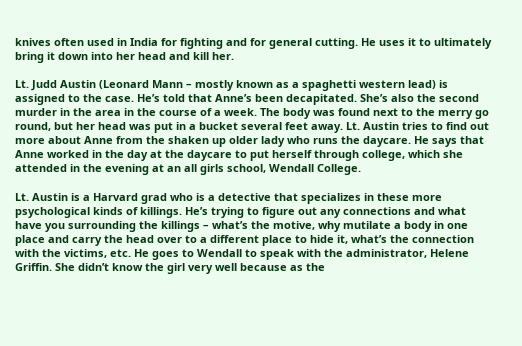knives often used in India for fighting and for general cutting. He uses it to ultimately bring it down into her head and kill her.

Lt. Judd Austin (Leonard Mann – mostly known as a spaghetti western lead) is assigned to the case. He’s told that Anne’s been decapitated. She’s also the second murder in the area in the course of a week. The body was found next to the merry go round, but her head was put in a bucket several feet away. Lt. Austin tries to find out more about Anne from the shaken up older lady who runs the daycare. He says that Anne worked in the day at the daycare to put herself through college, which she attended in the evening at an all girls school, Wendall College.

Lt. Austin is a Harvard grad who is a detective that specializes in these more psychological kinds of killings. He’s trying to figure out any connections and what have you surrounding the killings – what’s the motive, why mutilate a body in one place and carry the head over to a different place to hide it, what’s the connection with the victims, etc. He goes to Wendall to speak with the administrator, Helene Griffin. She didn’t know the girl very well because as the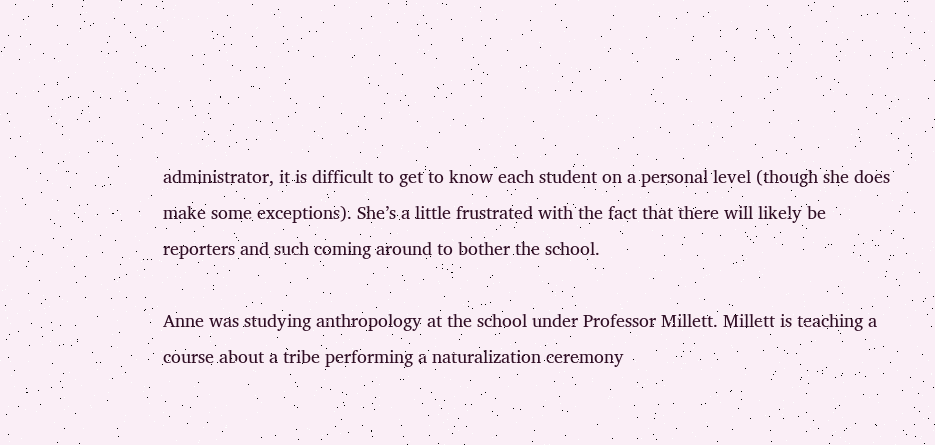administrator, it is difficult to get to know each student on a personal level (though she does make some exceptions). She’s a little frustrated with the fact that there will likely be reporters and such coming around to bother the school.

Anne was studying anthropology at the school under Professor Millett. Millett is teaching a course about a tribe performing a naturalization ceremony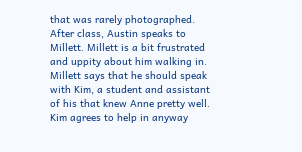that was rarely photographed. After class, Austin speaks to Millett. Millett is a bit frustrated and uppity about him walking in. Millett says that he should speak with Kim, a student and assistant of his that knew Anne pretty well. Kim agrees to help in anyway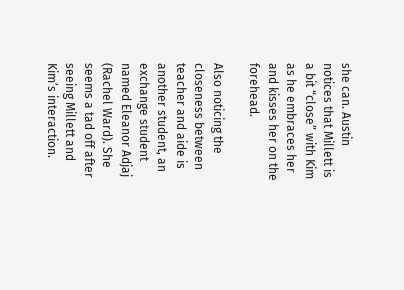she can. Austin notices that Millett is a bit “close” with Kim as he embraces her and kisses her on the forehead.

Also noticing the closeness between teacher and aide is another student, an exchange student named Eleanor Adjaj (Rachel Ward). She seems a tad off after seeing Millett and Kim’s interaction.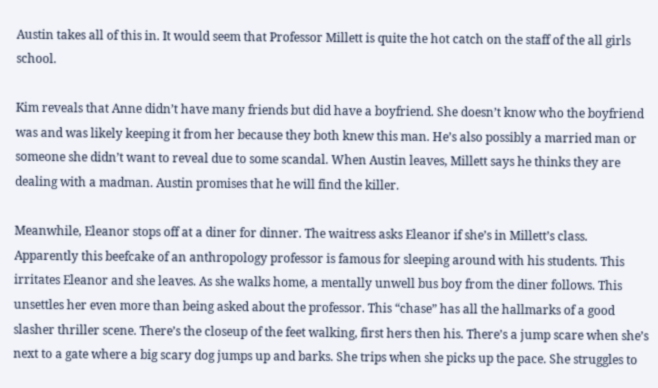Austin takes all of this in. It would seem that Professor Millett is quite the hot catch on the staff of the all girls school.

Kim reveals that Anne didn’t have many friends but did have a boyfriend. She doesn’t know who the boyfriend was and was likely keeping it from her because they both knew this man. He’s also possibly a married man or someone she didn’t want to reveal due to some scandal. When Austin leaves, Millett says he thinks they are dealing with a madman. Austin promises that he will find the killer.

Meanwhile, Eleanor stops off at a diner for dinner. The waitress asks Eleanor if she’s in Millett’s class. Apparently this beefcake of an anthropology professor is famous for sleeping around with his students. This irritates Eleanor and she leaves. As she walks home, a mentally unwell bus boy from the diner follows. This unsettles her even more than being asked about the professor. This “chase” has all the hallmarks of a good slasher thriller scene. There’s the closeup of the feet walking, first hers then his. There’s a jump scare when she’s next to a gate where a big scary dog jumps up and barks. She trips when she picks up the pace. She struggles to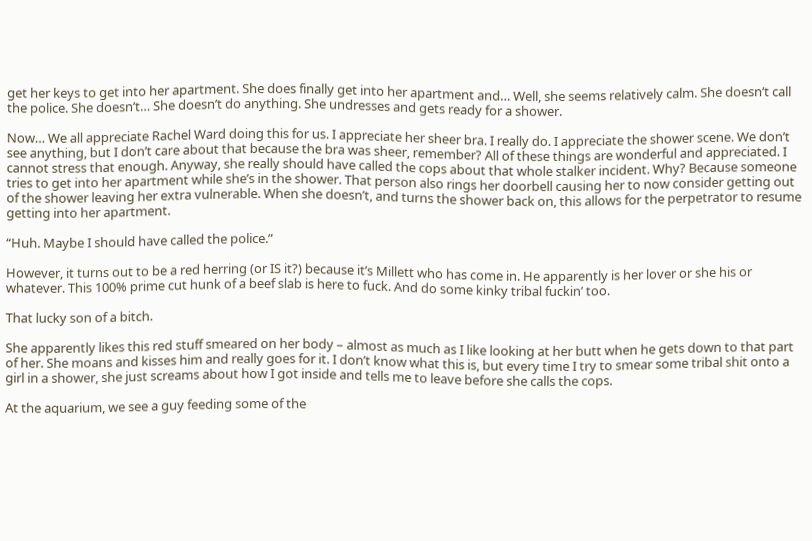get her keys to get into her apartment. She does finally get into her apartment and… Well, she seems relatively calm. She doesn’t call the police. She doesn’t… She doesn’t do anything. She undresses and gets ready for a shower.

Now… We all appreciate Rachel Ward doing this for us. I appreciate her sheer bra. I really do. I appreciate the shower scene. We don’t see anything, but I don’t care about that because the bra was sheer, remember? All of these things are wonderful and appreciated. I cannot stress that enough. Anyway, she really should have called the cops about that whole stalker incident. Why? Because someone tries to get into her apartment while she’s in the shower. That person also rings her doorbell causing her to now consider getting out of the shower leaving her extra vulnerable. When she doesn’t, and turns the shower back on, this allows for the perpetrator to resume getting into her apartment.

“Huh. Maybe I should have called the police.”

However, it turns out to be a red herring (or IS it?) because it’s Millett who has come in. He apparently is her lover or she his or whatever. This 100% prime cut hunk of a beef slab is here to fuck. And do some kinky tribal fuckin’ too.

That lucky son of a bitch.

She apparently likes this red stuff smeared on her body – almost as much as I like looking at her butt when he gets down to that part of her. She moans and kisses him and really goes for it. I don’t know what this is, but every time I try to smear some tribal shit onto a girl in a shower, she just screams about how I got inside and tells me to leave before she calls the cops.

At the aquarium, we see a guy feeding some of the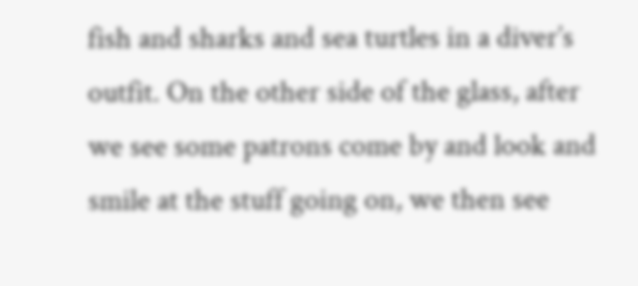fish and sharks and sea turtles in a diver’s outfit. On the other side of the glass, after we see some patrons come by and look and smile at the stuff going on, we then see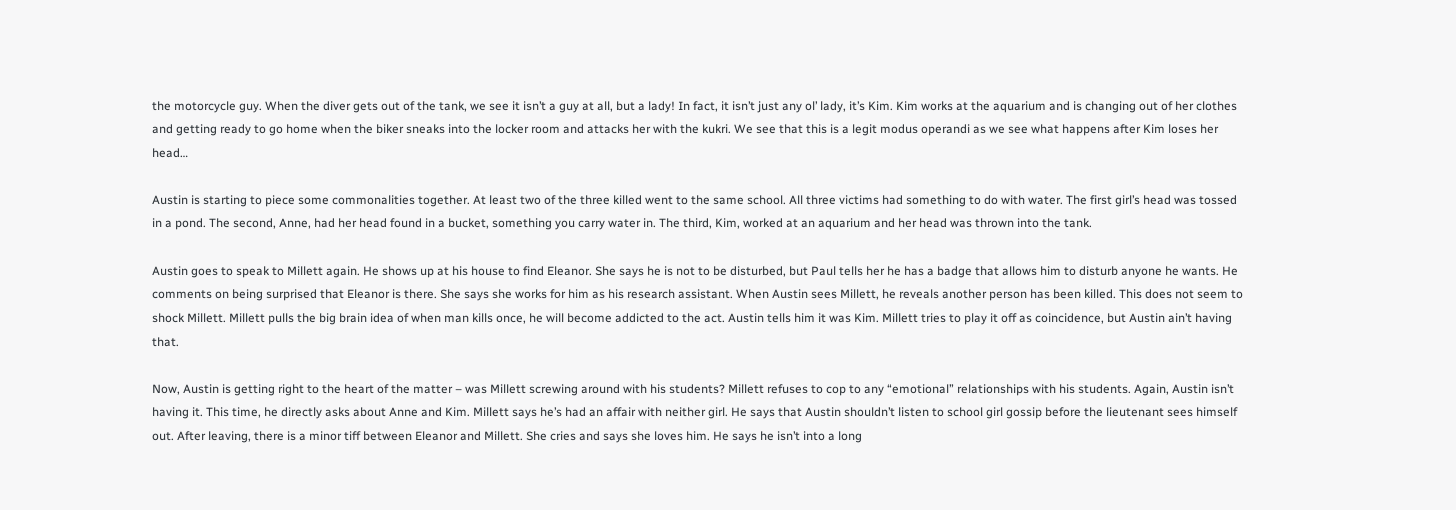the motorcycle guy. When the diver gets out of the tank, we see it isn’t a guy at all, but a lady! In fact, it isn’t just any ol’ lady, it’s Kim. Kim works at the aquarium and is changing out of her clothes and getting ready to go home when the biker sneaks into the locker room and attacks her with the kukri. We see that this is a legit modus operandi as we see what happens after Kim loses her head…

Austin is starting to piece some commonalities together. At least two of the three killed went to the same school. All three victims had something to do with water. The first girl’s head was tossed in a pond. The second, Anne, had her head found in a bucket, something you carry water in. The third, Kim, worked at an aquarium and her head was thrown into the tank.

Austin goes to speak to Millett again. He shows up at his house to find Eleanor. She says he is not to be disturbed, but Paul tells her he has a badge that allows him to disturb anyone he wants. He comments on being surprised that Eleanor is there. She says she works for him as his research assistant. When Austin sees Millett, he reveals another person has been killed. This does not seem to shock Millett. Millett pulls the big brain idea of when man kills once, he will become addicted to the act. Austin tells him it was Kim. Millett tries to play it off as coincidence, but Austin ain’t having that.

Now, Austin is getting right to the heart of the matter – was Millett screwing around with his students? Millett refuses to cop to any “emotional” relationships with his students. Again, Austin isn’t having it. This time, he directly asks about Anne and Kim. Millett says he’s had an affair with neither girl. He says that Austin shouldn’t listen to school girl gossip before the lieutenant sees himself out. After leaving, there is a minor tiff between Eleanor and Millett. She cries and says she loves him. He says he isn’t into a long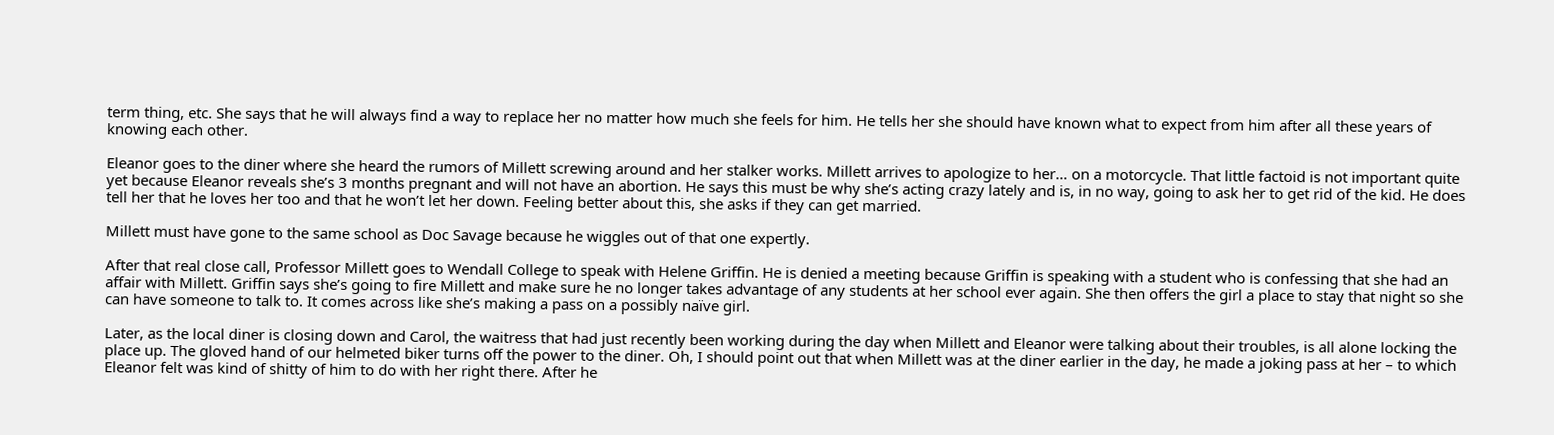term thing, etc. She says that he will always find a way to replace her no matter how much she feels for him. He tells her she should have known what to expect from him after all these years of knowing each other.

Eleanor goes to the diner where she heard the rumors of Millett screwing around and her stalker works. Millett arrives to apologize to her… on a motorcycle. That little factoid is not important quite yet because Eleanor reveals she’s 3 months pregnant and will not have an abortion. He says this must be why she’s acting crazy lately and is, in no way, going to ask her to get rid of the kid. He does tell her that he loves her too and that he won’t let her down. Feeling better about this, she asks if they can get married.

Millett must have gone to the same school as Doc Savage because he wiggles out of that one expertly.

After that real close call, Professor Millett goes to Wendall College to speak with Helene Griffin. He is denied a meeting because Griffin is speaking with a student who is confessing that she had an affair with Millett. Griffin says she’s going to fire Millett and make sure he no longer takes advantage of any students at her school ever again. She then offers the girl a place to stay that night so she can have someone to talk to. It comes across like she’s making a pass on a possibly naïve girl.

Later, as the local diner is closing down and Carol, the waitress that had just recently been working during the day when Millett and Eleanor were talking about their troubles, is all alone locking the place up. The gloved hand of our helmeted biker turns off the power to the diner. Oh, I should point out that when Millett was at the diner earlier in the day, he made a joking pass at her – to which Eleanor felt was kind of shitty of him to do with her right there. After he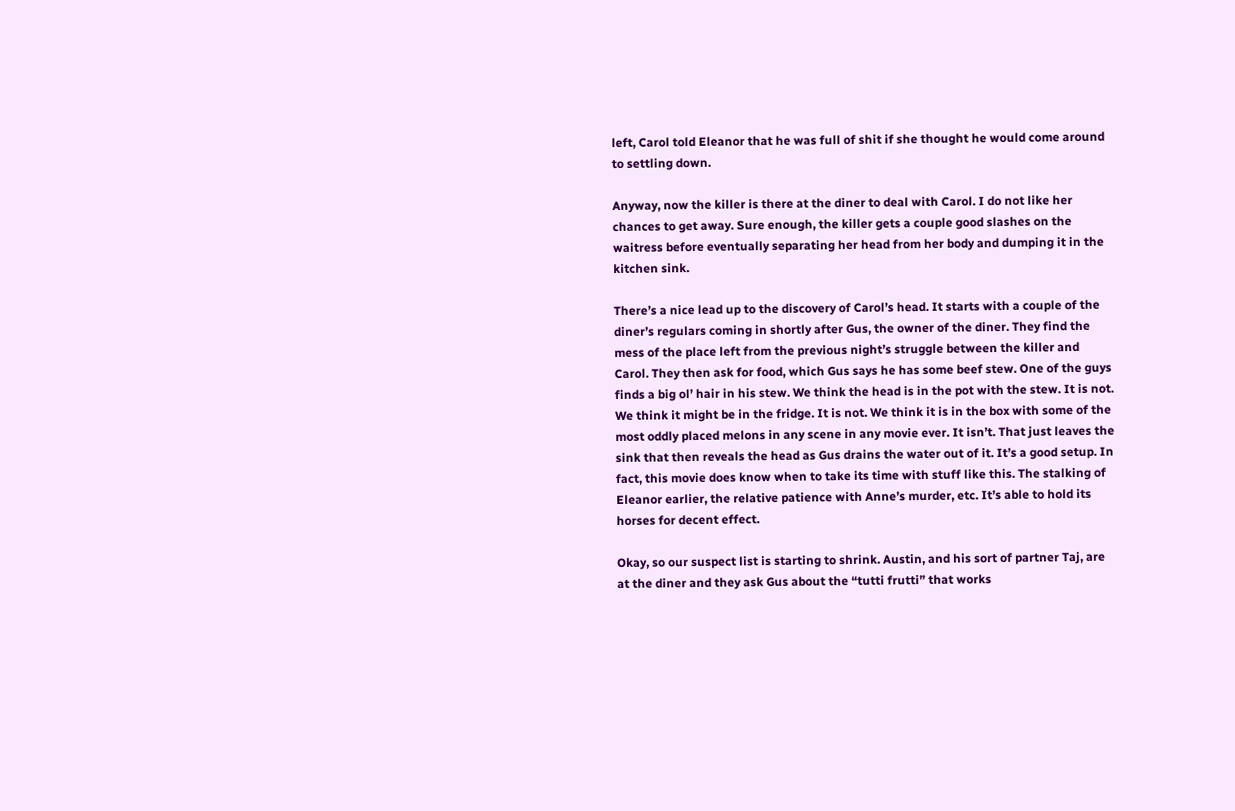left, Carol told Eleanor that he was full of shit if she thought he would come around to settling down.

Anyway, now the killer is there at the diner to deal with Carol. I do not like her chances to get away. Sure enough, the killer gets a couple good slashes on the waitress before eventually separating her head from her body and dumping it in the kitchen sink.

There’s a nice lead up to the discovery of Carol’s head. It starts with a couple of the diner’s regulars coming in shortly after Gus, the owner of the diner. They find the mess of the place left from the previous night’s struggle between the killer and Carol. They then ask for food, which Gus says he has some beef stew. One of the guys finds a big ol’ hair in his stew. We think the head is in the pot with the stew. It is not. We think it might be in the fridge. It is not. We think it is in the box with some of the most oddly placed melons in any scene in any movie ever. It isn’t. That just leaves the sink that then reveals the head as Gus drains the water out of it. It’s a good setup. In fact, this movie does know when to take its time with stuff like this. The stalking of Eleanor earlier, the relative patience with Anne’s murder, etc. It’s able to hold its horses for decent effect.

Okay, so our suspect list is starting to shrink. Austin, and his sort of partner Taj, are at the diner and they ask Gus about the “tutti frutti” that works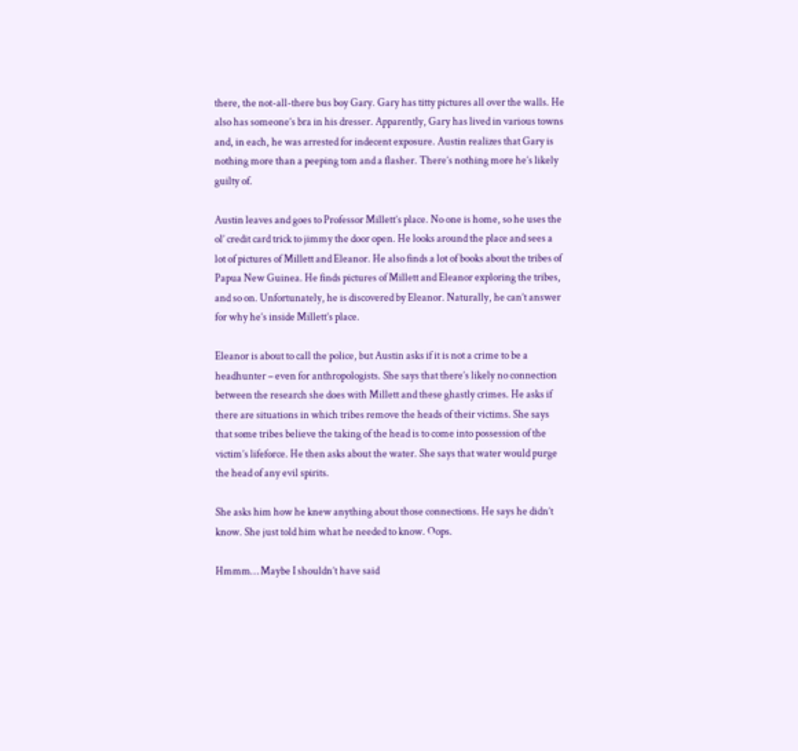there, the not-all-there bus boy Gary. Gary has titty pictures all over the walls. He also has someone’s bra in his dresser. Apparently, Gary has lived in various towns and, in each, he was arrested for indecent exposure. Austin realizes that Gary is nothing more than a peeping tom and a flasher. There’s nothing more he’s likely guilty of.

Austin leaves and goes to Professor Millett’s place. No one is home, so he uses the ol’ credit card trick to jimmy the door open. He looks around the place and sees a lot of pictures of Millett and Eleanor. He also finds a lot of books about the tribes of Papua New Guinea. He finds pictures of Millett and Eleanor exploring the tribes, and so on. Unfortunately, he is discovered by Eleanor. Naturally, he can’t answer for why he’s inside Millett’s place.

Eleanor is about to call the police, but Austin asks if it is not a crime to be a headhunter – even for anthropologists. She says that there’s likely no connection between the research she does with Millett and these ghastly crimes. He asks if there are situations in which tribes remove the heads of their victims. She says that some tribes believe the taking of the head is to come into possession of the victim’s lifeforce. He then asks about the water. She says that water would purge the head of any evil spirits.

She asks him how he knew anything about those connections. He says he didn’t know. She just told him what he needed to know. Oops.

Hmmm… Maybe I shouldn’t have said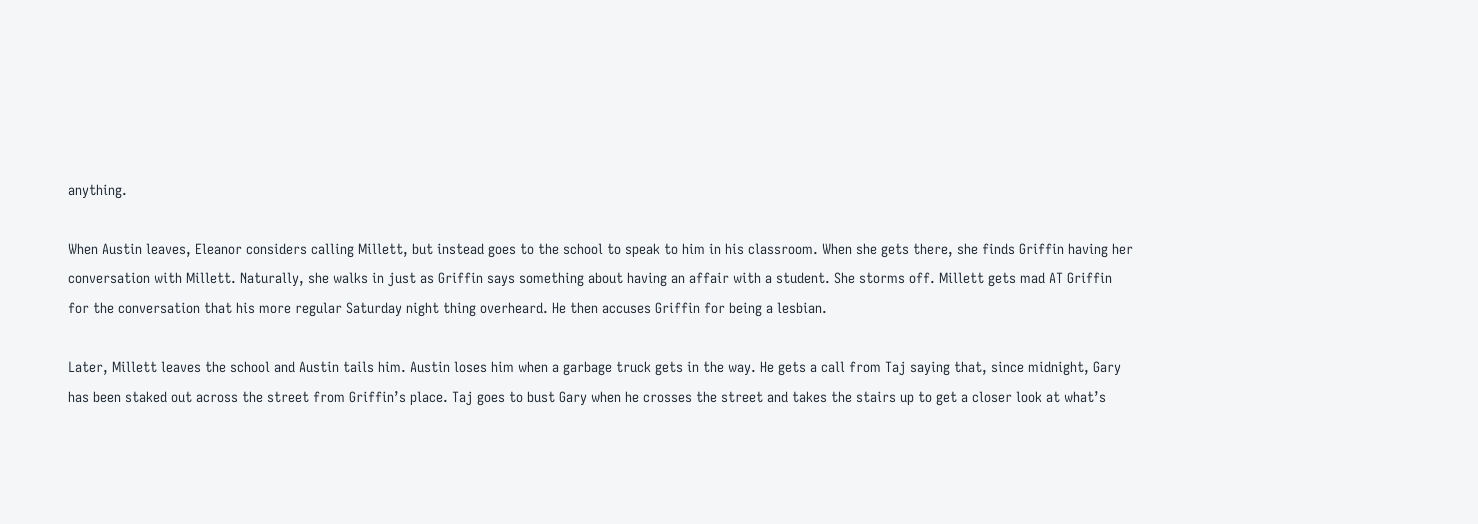anything.

When Austin leaves, Eleanor considers calling Millett, but instead goes to the school to speak to him in his classroom. When she gets there, she finds Griffin having her conversation with Millett. Naturally, she walks in just as Griffin says something about having an affair with a student. She storms off. Millett gets mad AT Griffin for the conversation that his more regular Saturday night thing overheard. He then accuses Griffin for being a lesbian.

Later, Millett leaves the school and Austin tails him. Austin loses him when a garbage truck gets in the way. He gets a call from Taj saying that, since midnight, Gary has been staked out across the street from Griffin’s place. Taj goes to bust Gary when he crosses the street and takes the stairs up to get a closer look at what’s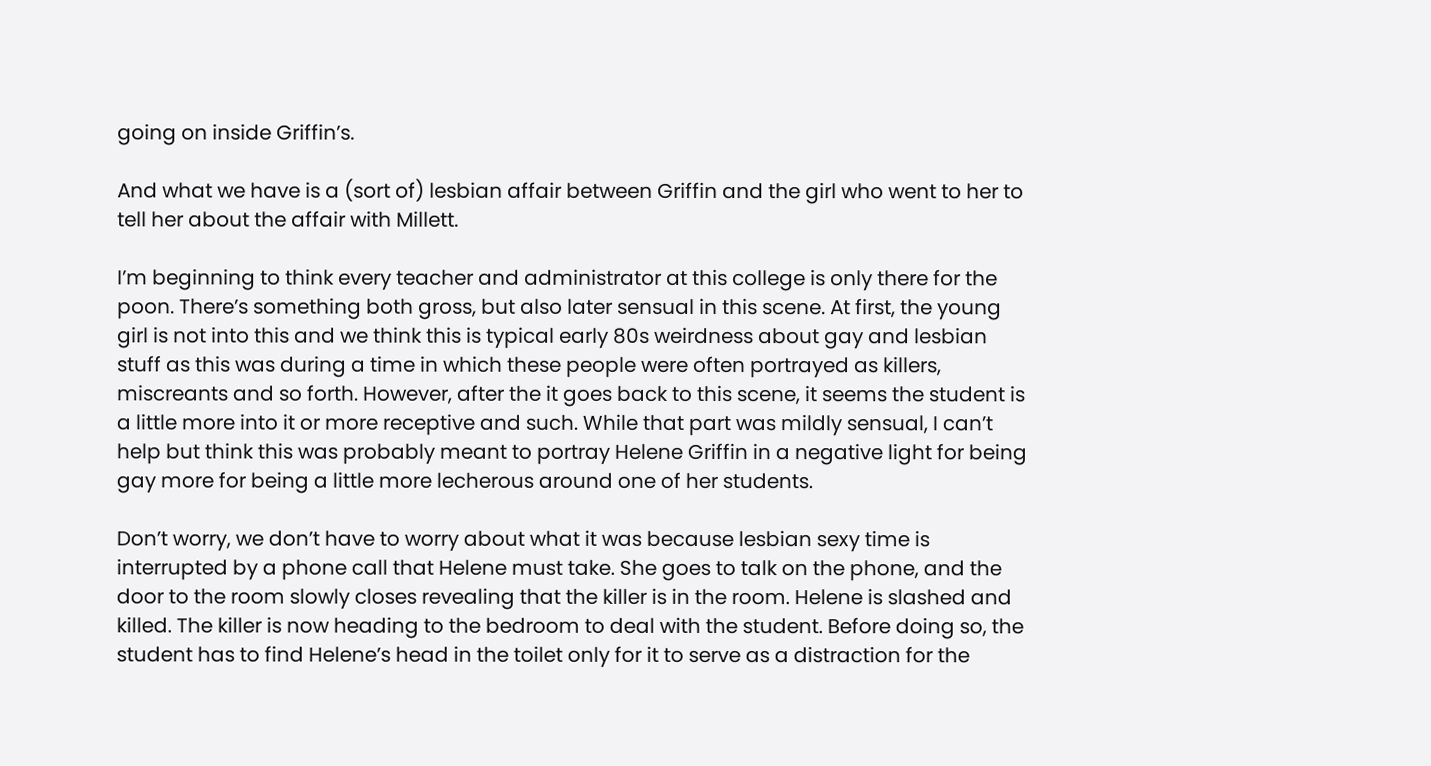going on inside Griffin’s.

And what we have is a (sort of) lesbian affair between Griffin and the girl who went to her to tell her about the affair with Millett.

I’m beginning to think every teacher and administrator at this college is only there for the poon. There’s something both gross, but also later sensual in this scene. At first, the young girl is not into this and we think this is typical early 80s weirdness about gay and lesbian stuff as this was during a time in which these people were often portrayed as killers, miscreants and so forth. However, after the it goes back to this scene, it seems the student is a little more into it or more receptive and such. While that part was mildly sensual, I can’t help but think this was probably meant to portray Helene Griffin in a negative light for being gay more for being a little more lecherous around one of her students.

Don’t worry, we don’t have to worry about what it was because lesbian sexy time is interrupted by a phone call that Helene must take. She goes to talk on the phone, and the door to the room slowly closes revealing that the killer is in the room. Helene is slashed and killed. The killer is now heading to the bedroom to deal with the student. Before doing so, the student has to find Helene’s head in the toilet only for it to serve as a distraction for the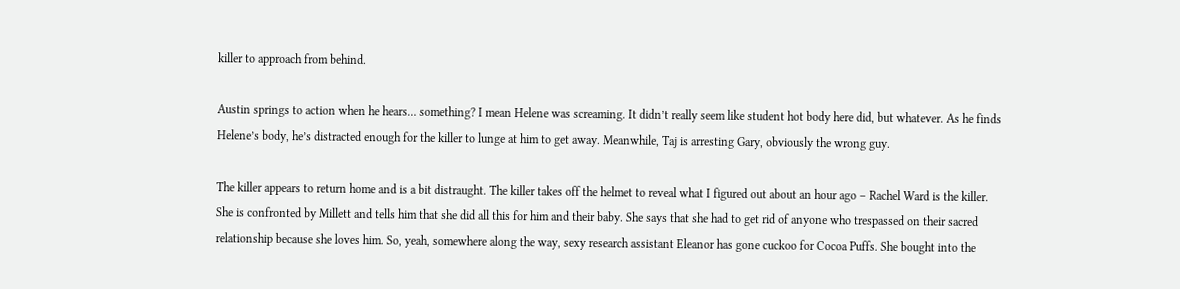killer to approach from behind.

Austin springs to action when he hears… something? I mean Helene was screaming. It didn’t really seem like student hot body here did, but whatever. As he finds Helene’s body, he’s distracted enough for the killer to lunge at him to get away. Meanwhile, Taj is arresting Gary, obviously the wrong guy.

The killer appears to return home and is a bit distraught. The killer takes off the helmet to reveal what I figured out about an hour ago – Rachel Ward is the killer. She is confronted by Millett and tells him that she did all this for him and their baby. She says that she had to get rid of anyone who trespassed on their sacred relationship because she loves him. So, yeah, somewhere along the way, sexy research assistant Eleanor has gone cuckoo for Cocoa Puffs. She bought into the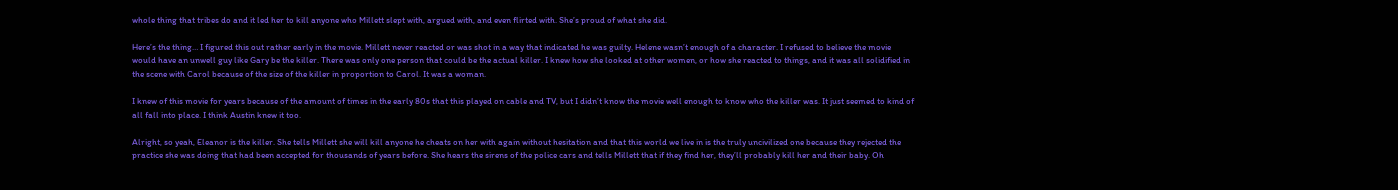whole thing that tribes do and it led her to kill anyone who Millett slept with, argued with, and even flirted with. She’s proud of what she did.

Here’s the thing… I figured this out rather early in the movie. Millett never reacted or was shot in a way that indicated he was guilty. Helene wasn’t enough of a character. I refused to believe the movie would have an unwell guy like Gary be the killer. There was only one person that could be the actual killer. I knew how she looked at other women, or how she reacted to things, and it was all solidified in the scene with Carol because of the size of the killer in proportion to Carol. It was a woman.

I knew of this movie for years because of the amount of times in the early 80s that this played on cable and TV, but I didn’t know the movie well enough to know who the killer was. It just seemed to kind of all fall into place. I think Austin knew it too.

Alright, so yeah, Eleanor is the killer. She tells Millett she will kill anyone he cheats on her with again without hesitation and that this world we live in is the truly uncivilized one because they rejected the practice she was doing that had been accepted for thousands of years before. She hears the sirens of the police cars and tells Millett that if they find her, they’ll probably kill her and their baby. Oh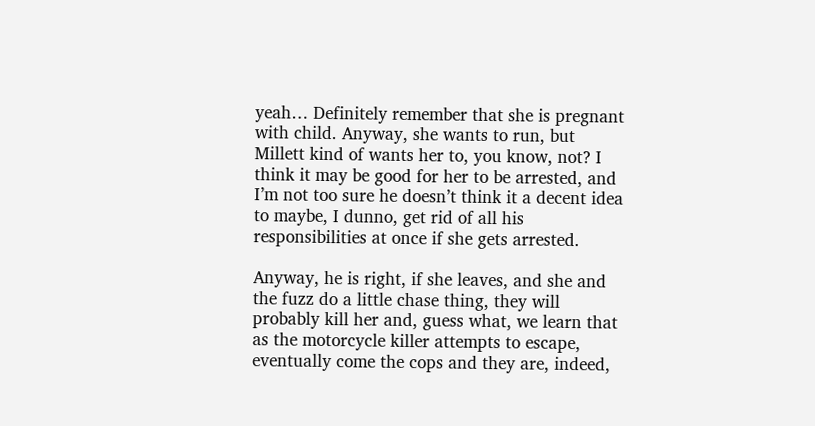yeah… Definitely remember that she is pregnant with child. Anyway, she wants to run, but Millett kind of wants her to, you know, not? I think it may be good for her to be arrested, and I’m not too sure he doesn’t think it a decent idea to maybe, I dunno, get rid of all his responsibilities at once if she gets arrested.

Anyway, he is right, if she leaves, and she and the fuzz do a little chase thing, they will probably kill her and, guess what, we learn that as the motorcycle killer attempts to escape, eventually come the cops and they are, indeed,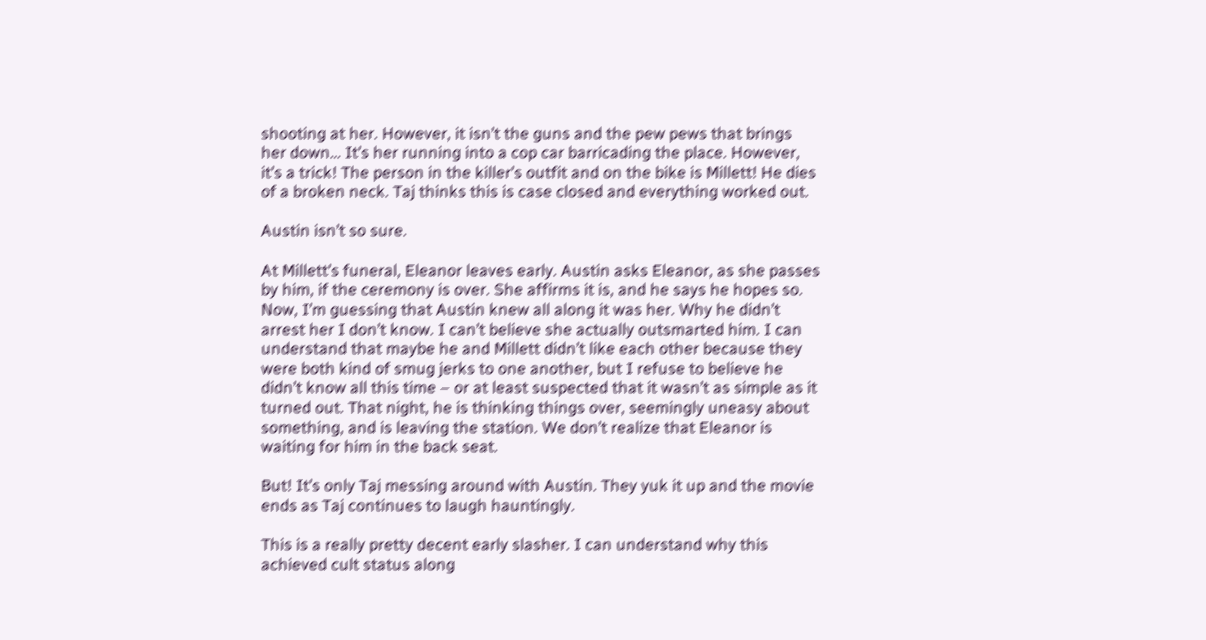shooting at her. However, it isn’t the guns and the pew pews that brings her down… It’s her running into a cop car barricading the place. However, it’s a trick! The person in the killer’s outfit and on the bike is Millett! He dies of a broken neck. Taj thinks this is case closed and everything worked out.

Austin isn’t so sure.

At Millett’s funeral, Eleanor leaves early. Austin asks Eleanor, as she passes by him, if the ceremony is over. She affirms it is, and he says he hopes so. Now, I’m guessing that Austin knew all along it was her. Why he didn’t arrest her I don’t know. I can’t believe she actually outsmarted him. I can understand that maybe he and Millett didn’t like each other because they were both kind of smug jerks to one another, but I refuse to believe he didn’t know all this time – or at least suspected that it wasn’t as simple as it turned out. That night, he is thinking things over, seemingly uneasy about something, and is leaving the station. We don’t realize that Eleanor is waiting for him in the back seat.

But! It’s only Taj messing around with Austin. They yuk it up and the movie ends as Taj continues to laugh hauntingly.

This is a really pretty decent early slasher. I can understand why this achieved cult status along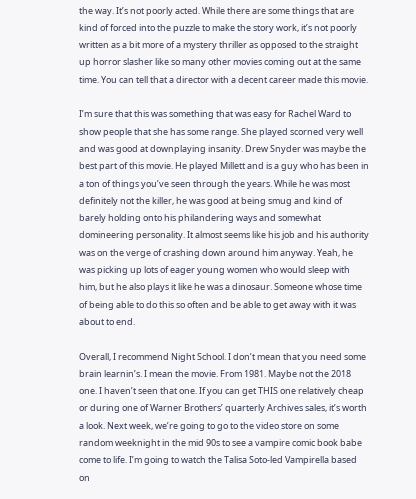the way. It’s not poorly acted. While there are some things that are kind of forced into the puzzle to make the story work, it’s not poorly written as a bit more of a mystery thriller as opposed to the straight up horror slasher like so many other movies coming out at the same time. You can tell that a director with a decent career made this movie.

I’m sure that this was something that was easy for Rachel Ward to show people that she has some range. She played scorned very well and was good at downplaying insanity. Drew Snyder was maybe the best part of this movie. He played Millett and is a guy who has been in a ton of things you’ve seen through the years. While he was most definitely not the killer, he was good at being smug and kind of barely holding onto his philandering ways and somewhat domineering personality. It almost seems like his job and his authority was on the verge of crashing down around him anyway. Yeah, he was picking up lots of eager young women who would sleep with him, but he also plays it like he was a dinosaur. Someone whose time of being able to do this so often and be able to get away with it was about to end.

Overall, I recommend Night School. I don’t mean that you need some brain learnin’s. I mean the movie. From 1981. Maybe not the 2018 one. I haven’t seen that one. If you can get THIS one relatively cheap or during one of Warner Brothers’ quarterly Archives sales, it’s worth a look. Next week, we’re going to go to the video store on some random weeknight in the mid 90s to see a vampire comic book babe come to life. I’m going to watch the Talisa Soto-led Vampirella based on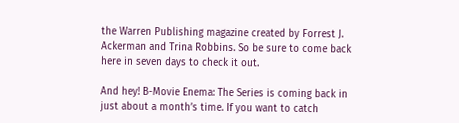the Warren Publishing magazine created by Forrest J. Ackerman and Trina Robbins. So be sure to come back here in seven days to check it out.

And hey! B-Movie Enema: The Series is coming back in just about a month’s time. If you want to catch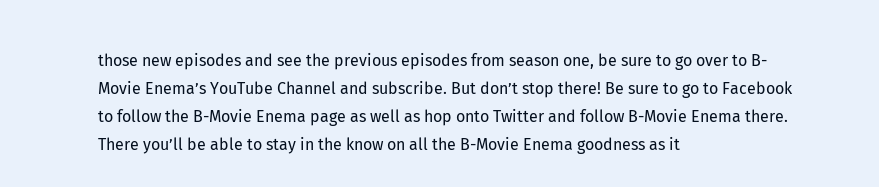those new episodes and see the previous episodes from season one, be sure to go over to B-Movie Enema’s YouTube Channel and subscribe. But don’t stop there! Be sure to go to Facebook to follow the B-Movie Enema page as well as hop onto Twitter and follow B-Movie Enema there. There you’ll be able to stay in the know on all the B-Movie Enema goodness as it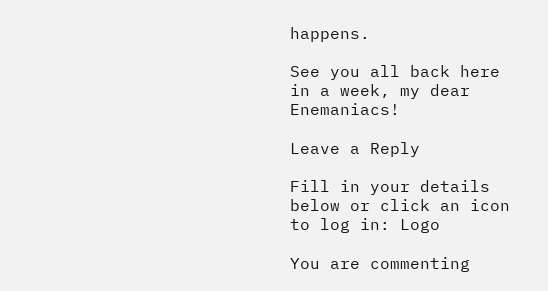happens.

See you all back here in a week, my dear Enemaniacs!

Leave a Reply

Fill in your details below or click an icon to log in: Logo

You are commenting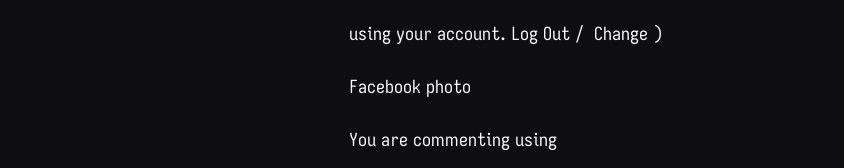using your account. Log Out /  Change )

Facebook photo

You are commenting using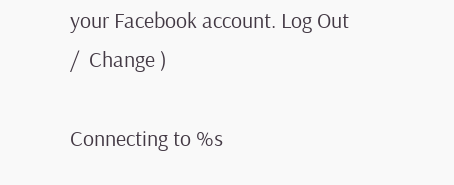your Facebook account. Log Out /  Change )

Connecting to %s